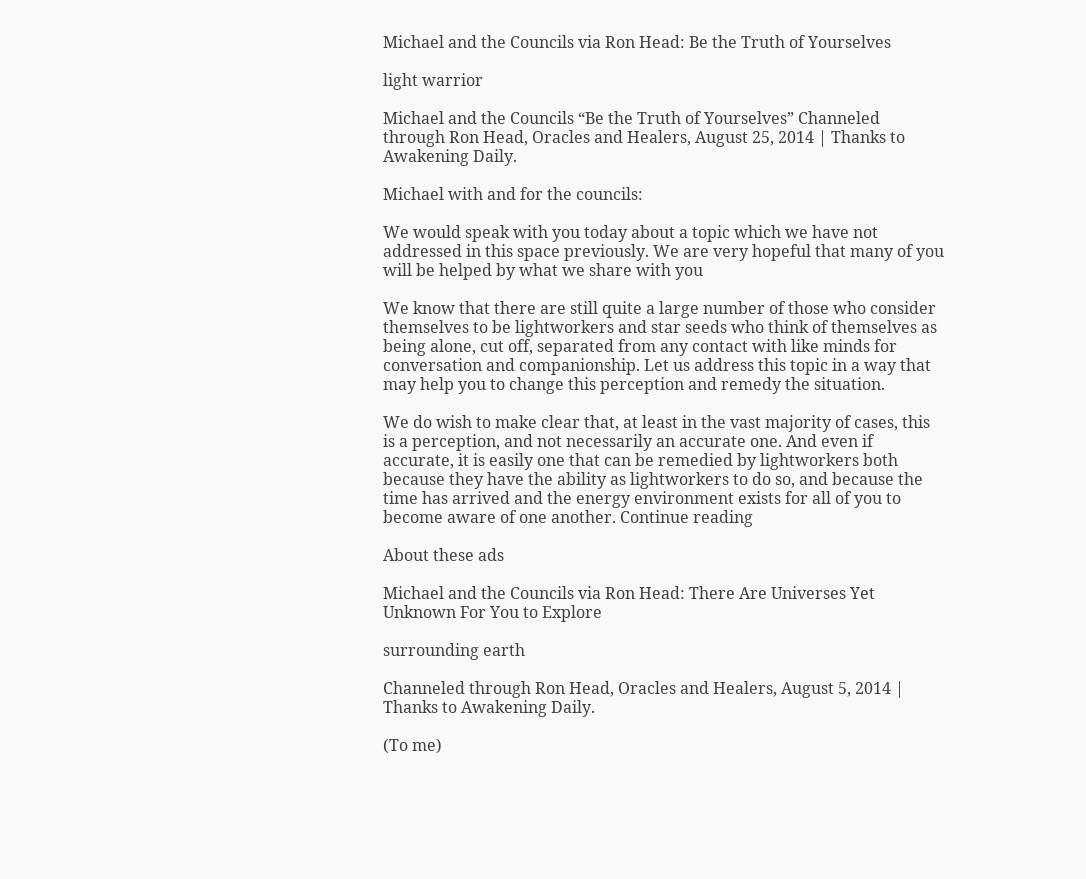Michael and the Councils via Ron Head: Be the Truth of Yourselves

light warrior

Michael and the Councils “Be the Truth of Yourselves” Channeled through Ron Head, Oracles and Healers, August 25, 2014 | Thanks to Awakening Daily.

Michael with and for the councils:

We would speak with you today about a topic which we have not addressed in this space previously. We are very hopeful that many of you will be helped by what we share with you

We know that there are still quite a large number of those who consider themselves to be lightworkers and star seeds who think of themselves as being alone, cut off, separated from any contact with like minds for conversation and companionship. Let us address this topic in a way that may help you to change this perception and remedy the situation.

We do wish to make clear that, at least in the vast majority of cases, this is a perception, and not necessarily an accurate one. And even if accurate, it is easily one that can be remedied by lightworkers both because they have the ability as lightworkers to do so, and because the time has arrived and the energy environment exists for all of you to become aware of one another. Continue reading

About these ads

Michael and the Councils via Ron Head: There Are Universes Yet Unknown For You to Explore

surrounding earth

Channeled through Ron Head, Oracles and Healers, August 5, 2014 | Thanks to Awakening Daily.

(To me)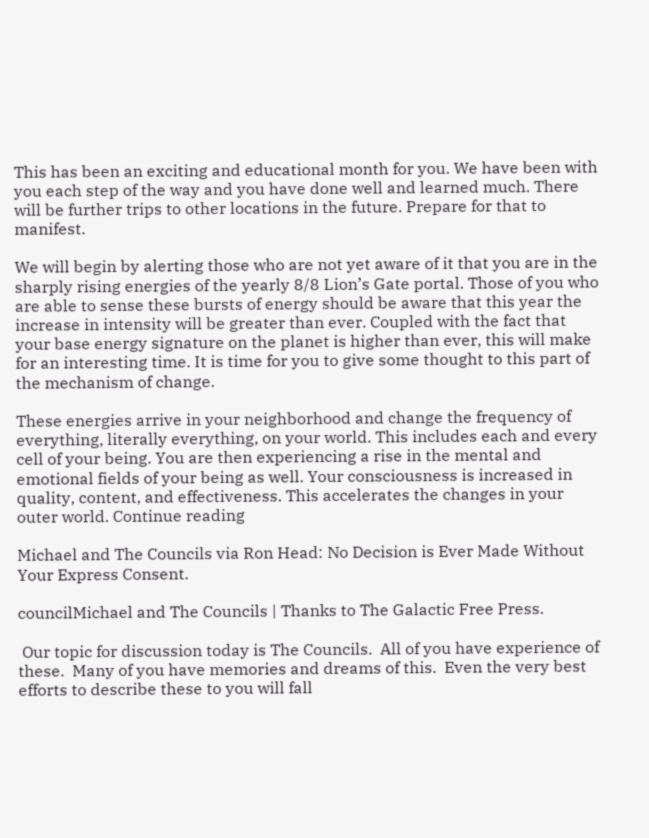This has been an exciting and educational month for you. We have been with you each step of the way and you have done well and learned much. There will be further trips to other locations in the future. Prepare for that to manifest.

We will begin by alerting those who are not yet aware of it that you are in the sharply rising energies of the yearly 8/8 Lion’s Gate portal. Those of you who are able to sense these bursts of energy should be aware that this year the increase in intensity will be greater than ever. Coupled with the fact that your base energy signature on the planet is higher than ever, this will make for an interesting time. It is time for you to give some thought to this part of the mechanism of change.

These energies arrive in your neighborhood and change the frequency of everything, literally everything, on your world. This includes each and every cell of your being. You are then experiencing a rise in the mental and emotional fields of your being as well. Your consciousness is increased in quality, content, and effectiveness. This accelerates the changes in your outer world. Continue reading

Michael and The Councils via Ron Head: No Decision is Ever Made Without Your Express Consent.

councilMichael and The Councils | Thanks to The Galactic Free Press.

 Our topic for discussion today is The Councils.  All of you have experience of these.  Many of you have memories and dreams of this.  Even the very best efforts to describe these to you will fall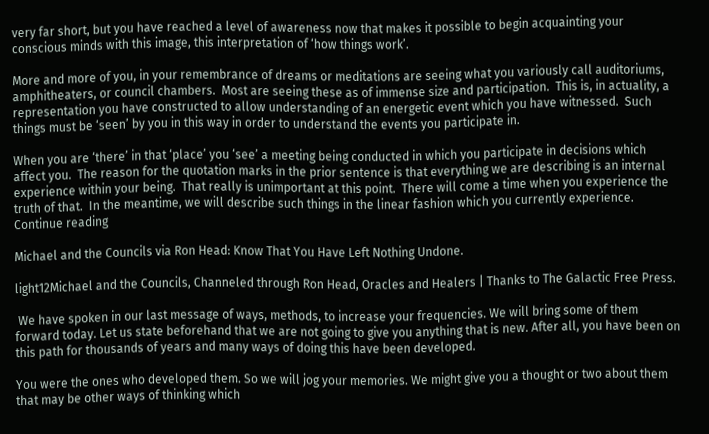very far short, but you have reached a level of awareness now that makes it possible to begin acquainting your conscious minds with this image, this interpretation of ‘how things work’.

More and more of you, in your remembrance of dreams or meditations are seeing what you variously call auditoriums, amphitheaters, or council chambers.  Most are seeing these as of immense size and participation.  This is, in actuality, a representation you have constructed to allow understanding of an energetic event which you have witnessed.  Such things must be ‘seen’ by you in this way in order to understand the events you participate in.

When you are ‘there’ in that ‘place’ you ‘see’ a meeting being conducted in which you participate in decisions which affect you.  The reason for the quotation marks in the prior sentence is that everything we are describing is an internal experience within your being.  That really is unimportant at this point.  There will come a time when you experience the truth of that.  In the meantime, we will describe such things in the linear fashion which you currently experience. Continue reading

Michael and the Councils via Ron Head: Know That You Have Left Nothing Undone.

light12Michael and the Councils, Channeled through Ron Head, Oracles and Healers | Thanks to The Galactic Free Press.

 We have spoken in our last message of ways, methods, to increase your frequencies. We will bring some of them forward today. Let us state beforehand that we are not going to give you anything that is new. After all, you have been on this path for thousands of years and many ways of doing this have been developed.

You were the ones who developed them. So we will jog your memories. We might give you a thought or two about them that may be other ways of thinking which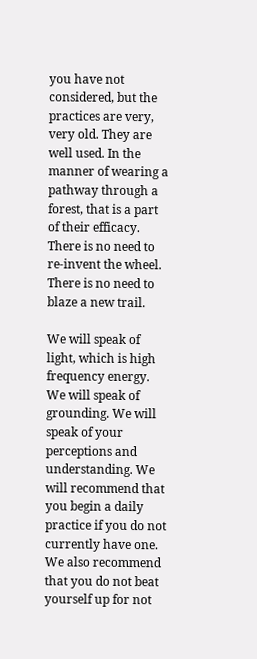you have not considered, but the practices are very, very old. They are well used. In the manner of wearing a pathway through a forest, that is a part of their efficacy. There is no need to re-invent the wheel. There is no need to blaze a new trail.

We will speak of light, which is high frequency energy. We will speak of grounding. We will speak of your perceptions and understanding. We will recommend that you begin a daily practice if you do not currently have one. We also recommend that you do not beat yourself up for not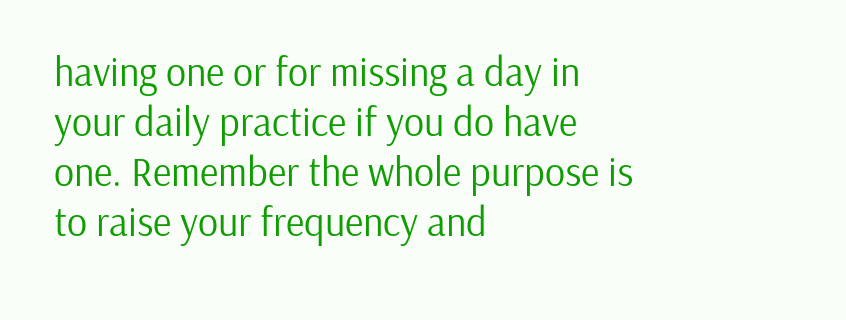having one or for missing a day in your daily practice if you do have one. Remember the whole purpose is to raise your frequency and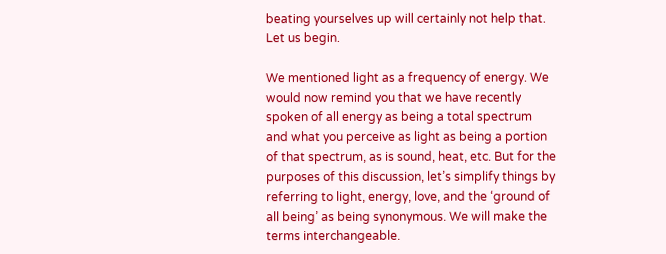beating yourselves up will certainly not help that. Let us begin.

We mentioned light as a frequency of energy. We would now remind you that we have recently spoken of all energy as being a total spectrum and what you perceive as light as being a portion of that spectrum, as is sound, heat, etc. But for the purposes of this discussion, let’s simplify things by referring to light, energy, love, and the ‘ground of all being’ as being synonymous. We will make the terms interchangeable.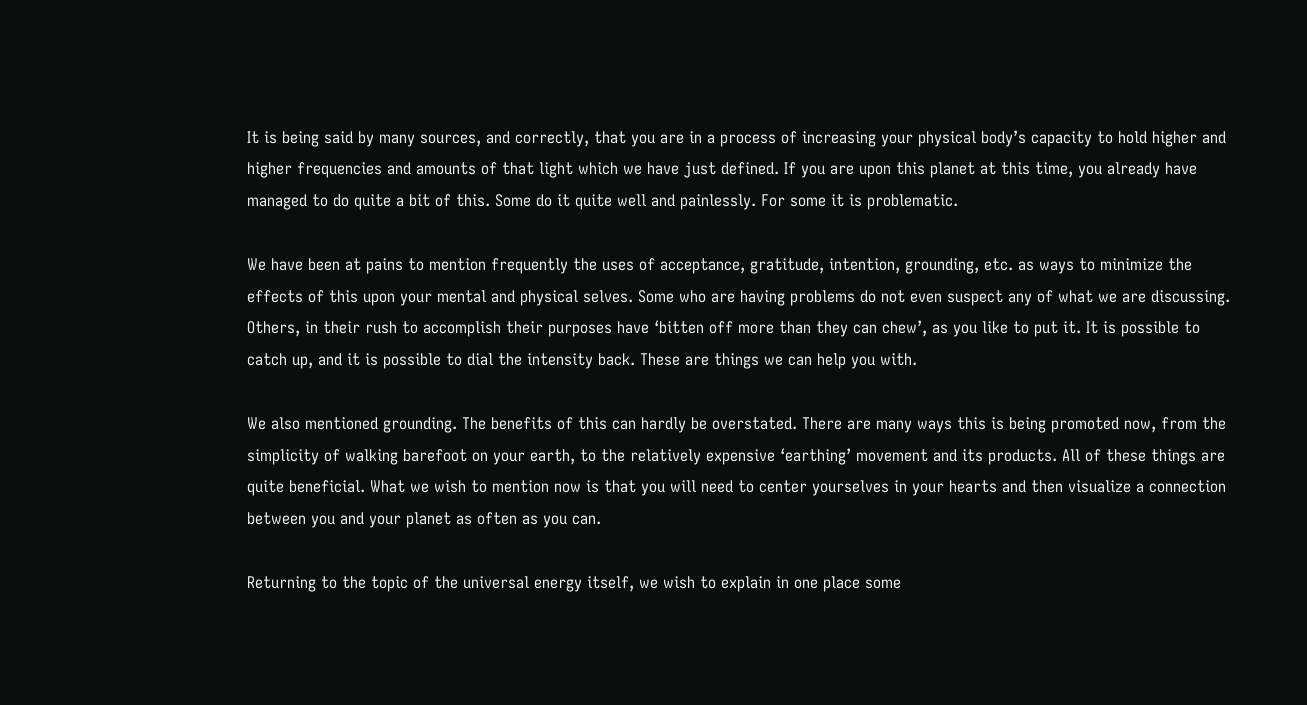It is being said by many sources, and correctly, that you are in a process of increasing your physical body’s capacity to hold higher and higher frequencies and amounts of that light which we have just defined. If you are upon this planet at this time, you already have managed to do quite a bit of this. Some do it quite well and painlessly. For some it is problematic.

We have been at pains to mention frequently the uses of acceptance, gratitude, intention, grounding, etc. as ways to minimize the effects of this upon your mental and physical selves. Some who are having problems do not even suspect any of what we are discussing. Others, in their rush to accomplish their purposes have ‘bitten off more than they can chew’, as you like to put it. It is possible to catch up, and it is possible to dial the intensity back. These are things we can help you with.

We also mentioned grounding. The benefits of this can hardly be overstated. There are many ways this is being promoted now, from the simplicity of walking barefoot on your earth, to the relatively expensive ‘earthing’ movement and its products. All of these things are quite beneficial. What we wish to mention now is that you will need to center yourselves in your hearts and then visualize a connection between you and your planet as often as you can.

Returning to the topic of the universal energy itself, we wish to explain in one place some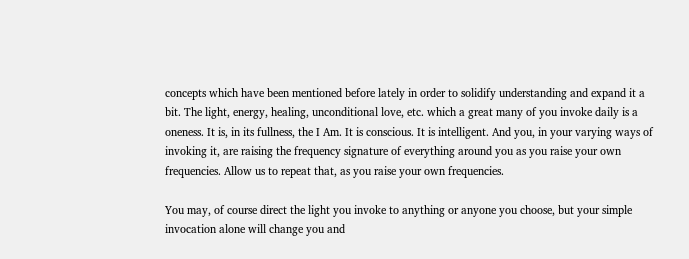concepts which have been mentioned before lately in order to solidify understanding and expand it a bit. The light, energy, healing, unconditional love, etc. which a great many of you invoke daily is a oneness. It is, in its fullness, the I Am. It is conscious. It is intelligent. And you, in your varying ways of invoking it, are raising the frequency signature of everything around you as you raise your own frequencies. Allow us to repeat that, as you raise your own frequencies.

You may, of course direct the light you invoke to anything or anyone you choose, but your simple invocation alone will change you and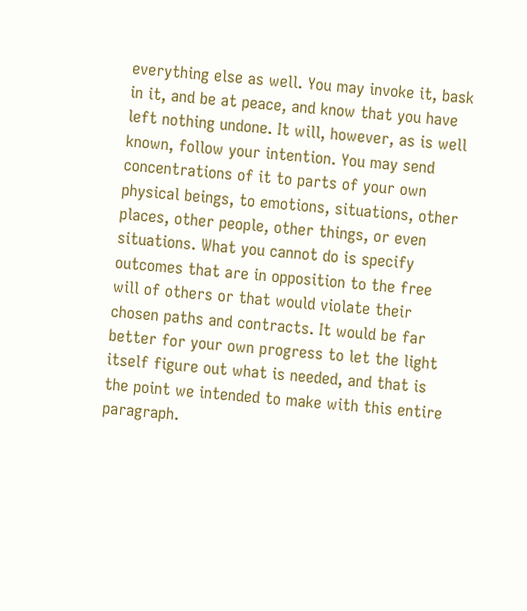everything else as well. You may invoke it, bask in it, and be at peace, and know that you have left nothing undone. It will, however, as is well known, follow your intention. You may send concentrations of it to parts of your own physical beings, to emotions, situations, other places, other people, other things, or even situations. What you cannot do is specify outcomes that are in opposition to the free will of others or that would violate their chosen paths and contracts. It would be far better for your own progress to let the light itself figure out what is needed, and that is the point we intended to make with this entire paragraph.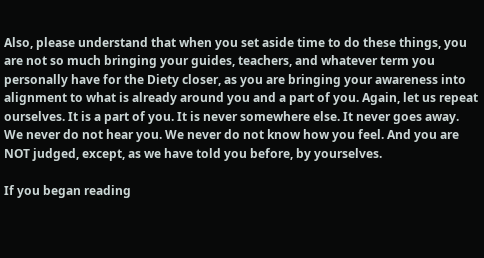Also, please understand that when you set aside time to do these things, you are not so much bringing your guides, teachers, and whatever term you personally have for the Diety closer, as you are bringing your awareness into alignment to what is already around you and a part of you. Again, let us repeat ourselves. It is a part of you. It is never somewhere else. It never goes away. We never do not hear you. We never do not know how you feel. And you are NOT judged, except, as we have told you before, by yourselves.

If you began reading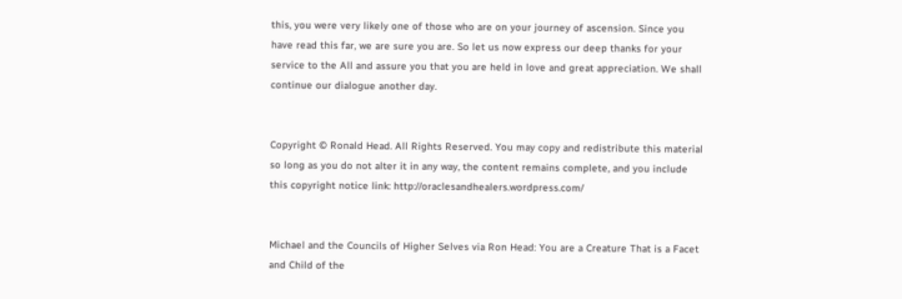this, you were very likely one of those who are on your journey of ascension. Since you have read this far, we are sure you are. So let us now express our deep thanks for your service to the All and assure you that you are held in love and great appreciation. We shall continue our dialogue another day.


Copyright © Ronald Head. All Rights Reserved. You may copy and redistribute this material so long as you do not alter it in any way, the content remains complete, and you include this copyright notice link: http://oraclesandhealers.wordpress.com/


Michael and the Councils of Higher Selves via Ron Head: You are a Creature That is a Facet and Child of the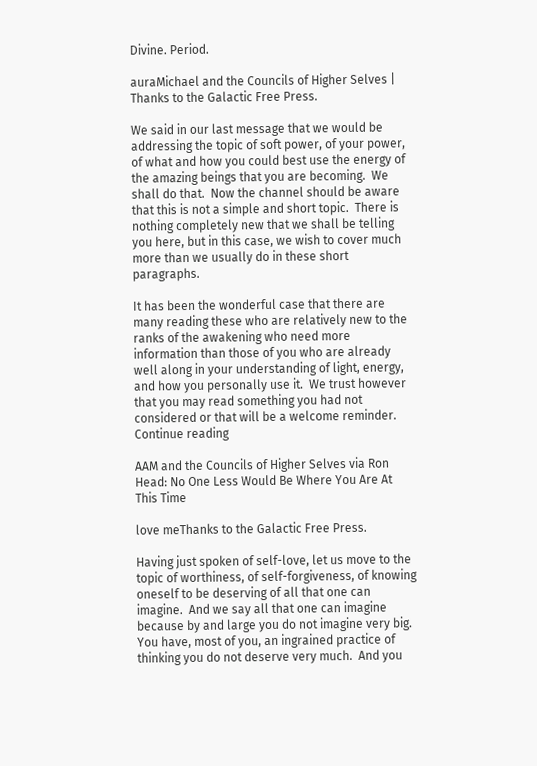Divine. Period.

auraMichael and the Councils of Higher Selves | Thanks to the Galactic Free Press.

We said in our last message that we would be addressing the topic of soft power, of your power, of what and how you could best use the energy of the amazing beings that you are becoming.  We shall do that.  Now the channel should be aware that this is not a simple and short topic.  There is nothing completely new that we shall be telling you here, but in this case, we wish to cover much more than we usually do in these short paragraphs.

It has been the wonderful case that there are many reading these who are relatively new to the ranks of the awakening who need more information than those of you who are already well along in your understanding of light, energy, and how you personally use it.  We trust however that you may read something you had not considered or that will be a welcome reminder. Continue reading

AAM and the Councils of Higher Selves via Ron Head: No One Less Would Be Where You Are At This Time

love meThanks to the Galactic Free Press.

Having just spoken of self-love, let us move to the topic of worthiness, of self-forgiveness, of knowing oneself to be deserving of all that one can imagine.  And we say all that one can imagine because by and large you do not imagine very big.  You have, most of you, an ingrained practice of thinking you do not deserve very much.  And you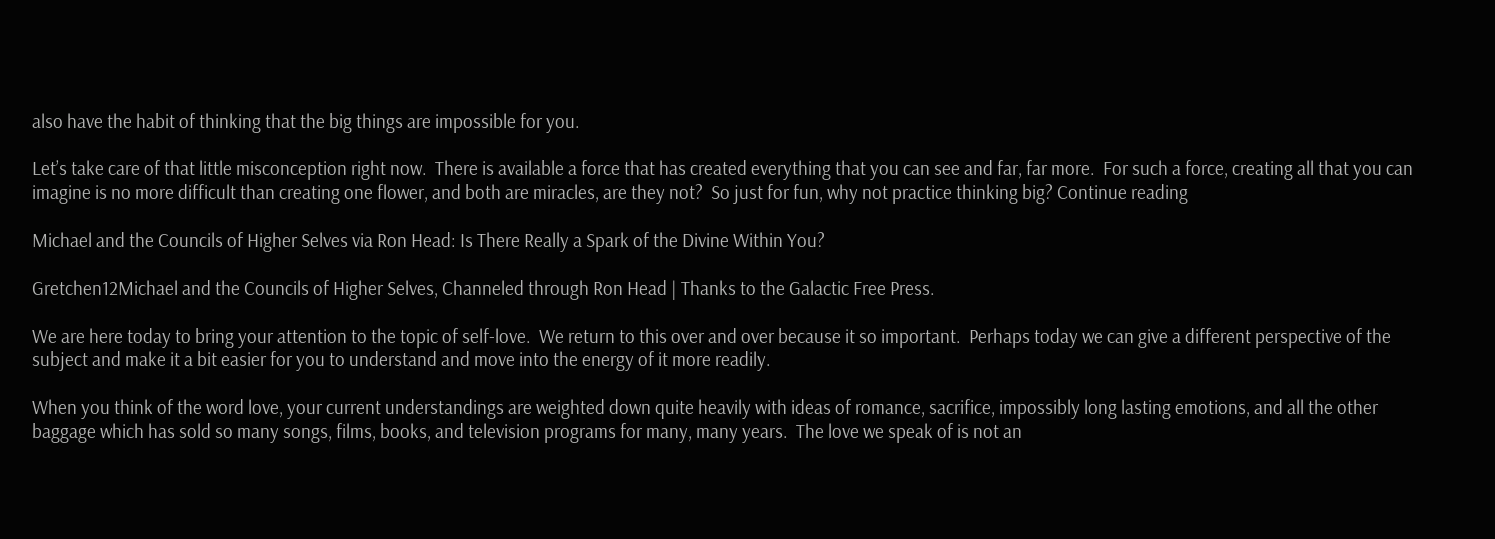also have the habit of thinking that the big things are impossible for you.

Let’s take care of that little misconception right now.  There is available a force that has created everything that you can see and far, far more.  For such a force, creating all that you can imagine is no more difficult than creating one flower, and both are miracles, are they not?  So just for fun, why not practice thinking big? Continue reading

Michael and the Councils of Higher Selves via Ron Head: Is There Really a Spark of the Divine Within You?

Gretchen12Michael and the Councils of Higher Selves, Channeled through Ron Head | Thanks to the Galactic Free Press.

We are here today to bring your attention to the topic of self-love.  We return to this over and over because it so important.  Perhaps today we can give a different perspective of the subject and make it a bit easier for you to understand and move into the energy of it more readily.

When you think of the word love, your current understandings are weighted down quite heavily with ideas of romance, sacrifice, impossibly long lasting emotions, and all the other baggage which has sold so many songs, films, books, and television programs for many, many years.  The love we speak of is not an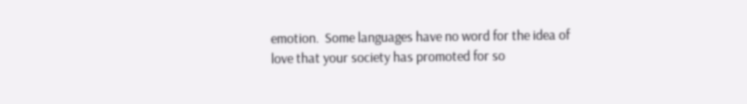emotion.  Some languages have no word for the idea of love that your society has promoted for so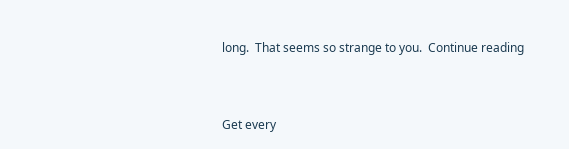long.  That seems so strange to you.  Continue reading


Get every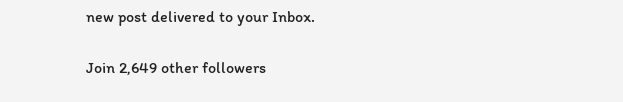new post delivered to your Inbox.

Join 2,649 other followers